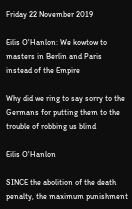Friday 22 November 2019

Eilis O'Hanlon: We kowtow to masters in Berlin and Paris instead of the Empire

Why did we ring to say sorry to the Germans for putting them to the trouble of robbing us blind

Eilis O'Hanlon

SINCE the abolition of the death penalty, the maximum punishment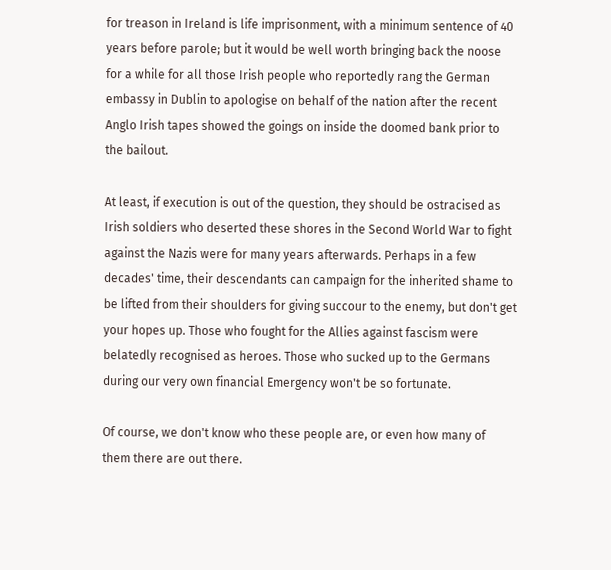for treason in Ireland is life imprisonment, with a minimum sentence of 40 years before parole; but it would be well worth bringing back the noose for a while for all those Irish people who reportedly rang the German embassy in Dublin to apologise on behalf of the nation after the recent Anglo Irish tapes showed the goings on inside the doomed bank prior to the bailout.

At least, if execution is out of the question, they should be ostracised as Irish soldiers who deserted these shores in the Second World War to fight against the Nazis were for many years afterwards. Perhaps in a few decades' time, their descendants can campaign for the inherited shame to be lifted from their shoulders for giving succour to the enemy, but don't get your hopes up. Those who fought for the Allies against fascism were belatedly recognised as heroes. Those who sucked up to the Germans during our very own financial Emergency won't be so fortunate.

Of course, we don't know who these people are, or even how many of them there are out there.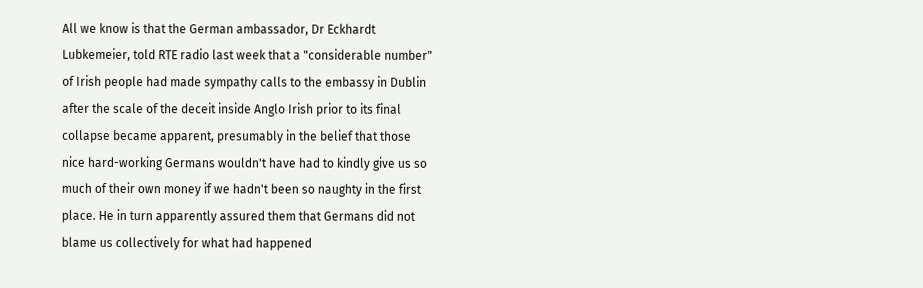All we know is that the German ambassador, Dr Eckhardt Lubkemeier, told RTE radio last week that a "considerable number" of Irish people had made sympathy calls to the embassy in Dublin after the scale of the deceit inside Anglo Irish prior to its final collapse became apparent, presumably in the belief that those nice hard-working Germans wouldn't have had to kindly give us so much of their own money if we hadn't been so naughty in the first place. He in turn apparently assured them that Germans did not blame us collectively for what had happened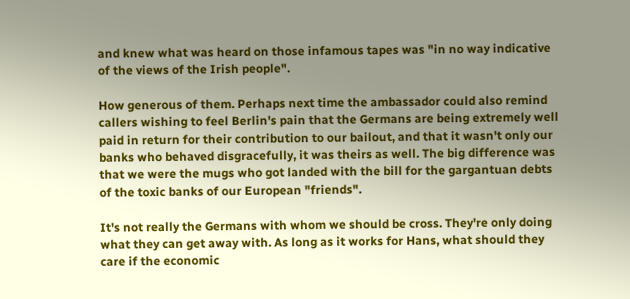and knew what was heard on those infamous tapes was "in no way indicative of the views of the Irish people".

How generous of them. Perhaps next time the ambassador could also remind callers wishing to feel Berlin's pain that the Germans are being extremely well paid in return for their contribution to our bailout, and that it wasn't only our banks who behaved disgracefully, it was theirs as well. The big difference was that we were the mugs who got landed with the bill for the gargantuan debts of the toxic banks of our European "friends".

It's not really the Germans with whom we should be cross. They're only doing what they can get away with. As long as it works for Hans, what should they care if the economic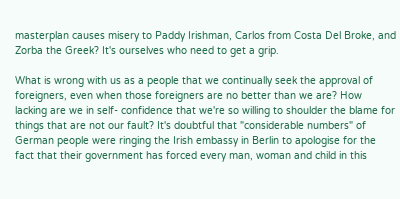masterplan causes misery to Paddy Irishman, Carlos from Costa Del Broke, and Zorba the Greek? It's ourselves who need to get a grip.

What is wrong with us as a people that we continually seek the approval of foreigners, even when those foreigners are no better than we are? How lacking are we in self- confidence that we're so willing to shoulder the blame for things that are not our fault? It's doubtful that "considerable numbers" of German people were ringing the Irish embassy in Berlin to apologise for the fact that their government has forced every man, woman and child in this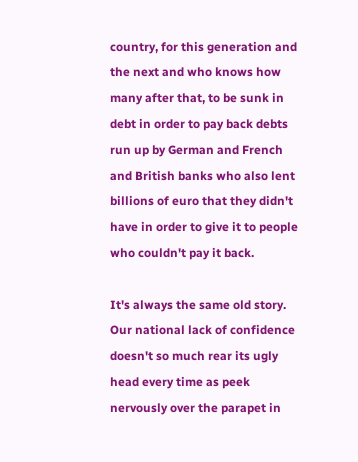country, for this generation and the next and who knows how many after that, to be sunk in debt in order to pay back debts run up by German and French and British banks who also lent billions of euro that they didn't have in order to give it to people who couldn't pay it back.

It's always the same old story. Our national lack of confidence doesn't so much rear its ugly head every time as peek nervously over the parapet in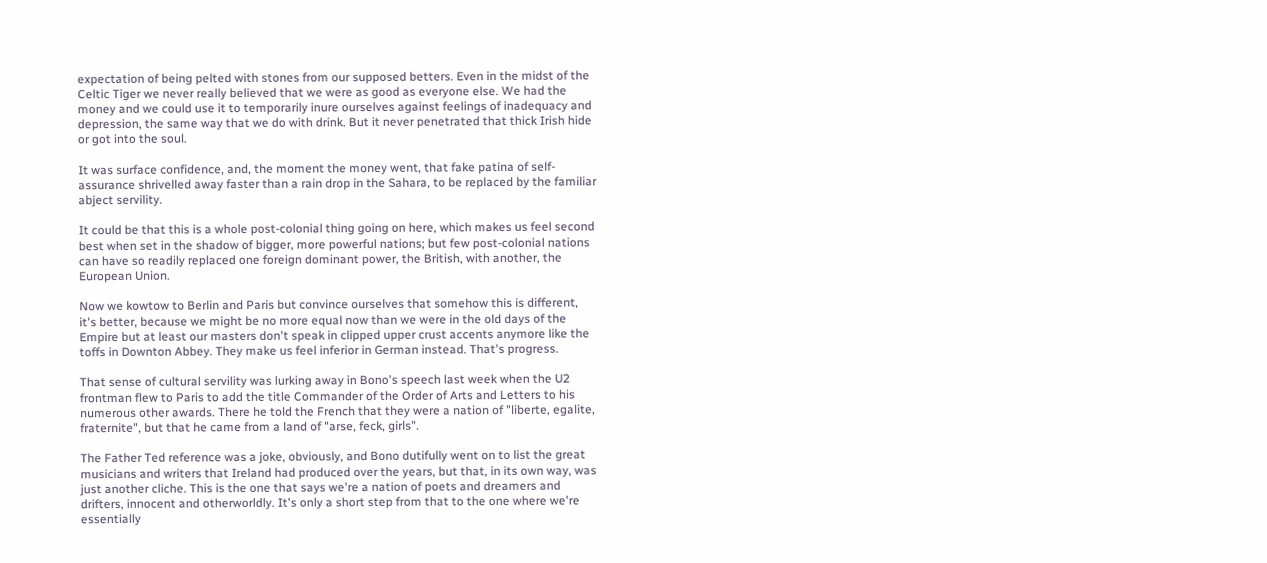expectation of being pelted with stones from our supposed betters. Even in the midst of the Celtic Tiger we never really believed that we were as good as everyone else. We had the money and we could use it to temporarily inure ourselves against feelings of inadequacy and depression, the same way that we do with drink. But it never penetrated that thick Irish hide or got into the soul.

It was surface confidence, and, the moment the money went, that fake patina of self-assurance shrivelled away faster than a rain drop in the Sahara, to be replaced by the familiar abject servility.

It could be that this is a whole post-colonial thing going on here, which makes us feel second best when set in the shadow of bigger, more powerful nations; but few post-colonial nations can have so readily replaced one foreign dominant power, the British, with another, the European Union.

Now we kowtow to Berlin and Paris but convince ourselves that somehow this is different, it's better, because we might be no more equal now than we were in the old days of the Empire but at least our masters don't speak in clipped upper crust accents anymore like the toffs in Downton Abbey. They make us feel inferior in German instead. That's progress.

That sense of cultural servility was lurking away in Bono's speech last week when the U2 frontman flew to Paris to add the title Commander of the Order of Arts and Letters to his numerous other awards. There he told the French that they were a nation of "liberte, egalite, fraternite", but that he came from a land of "arse, feck, girls".

The Father Ted reference was a joke, obviously, and Bono dutifully went on to list the great musicians and writers that Ireland had produced over the years, but that, in its own way, was just another cliche. This is the one that says we're a nation of poets and dreamers and drifters, innocent and otherworldly. It's only a short step from that to the one where we're essentially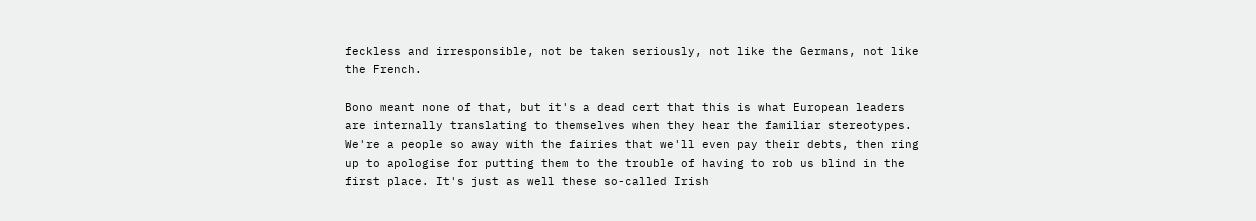feckless and irresponsible, not be taken seriously, not like the Germans, not like the French.

Bono meant none of that, but it's a dead cert that this is what European leaders are internally translating to themselves when they hear the familiar stereotypes. We're a people so away with the fairies that we'll even pay their debts, then ring up to apologise for putting them to the trouble of having to rob us blind in the first place. It's just as well these so-called Irish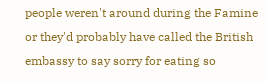people weren't around during the Famine or they'd probably have called the British embassy to say sorry for eating so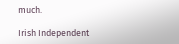much.

Irish Independent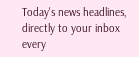Today's news headlines, directly to your inbox every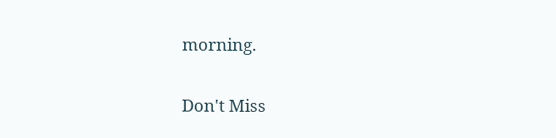morning.

Don't Miss